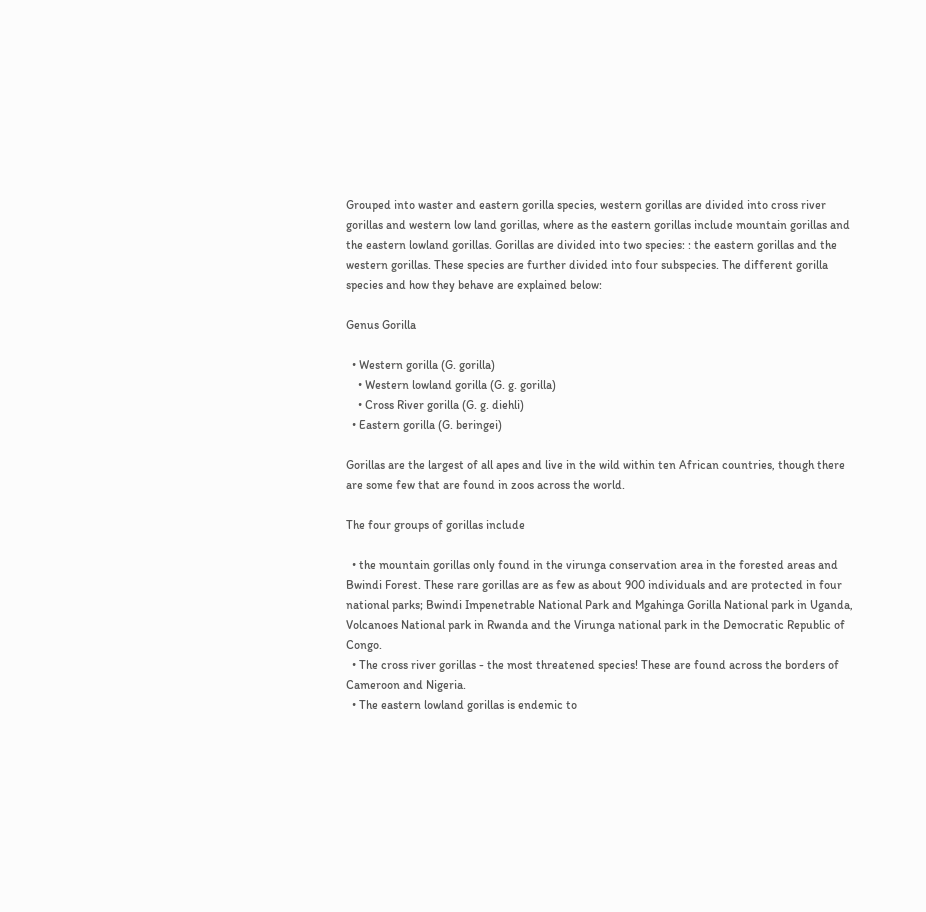Grouped into waster and eastern gorilla species, western gorillas are divided into cross river gorillas and western low land gorillas, where as the eastern gorillas include mountain gorillas and the eastern lowland gorillas. Gorillas are divided into two species: : the eastern gorillas and the western gorillas. These species are further divided into four subspecies. The different gorilla species and how they behave are explained below:

Genus Gorilla

  • Western gorilla (G. gorilla)
    • Western lowland gorilla (G. g. gorilla)
    • Cross River gorilla (G. g. diehli)
  • Eastern gorilla (G. beringei)

Gorillas are the largest of all apes and live in the wild within ten African countries, though there are some few that are found in zoos across the world.

The four groups of gorillas include

  • the mountain gorillas only found in the virunga conservation area in the forested areas and Bwindi Forest. These rare gorillas are as few as about 900 individuals and are protected in four national parks; Bwindi Impenetrable National Park and Mgahinga Gorilla National park in Uganda, Volcanoes National park in Rwanda and the Virunga national park in the Democratic Republic of Congo.
  • The cross river gorillas - the most threatened species! These are found across the borders of Cameroon and Nigeria.
  • The eastern lowland gorillas is endemic to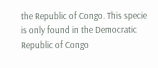the Republic of Congo. This specie is only found in the Democratic Republic of Congo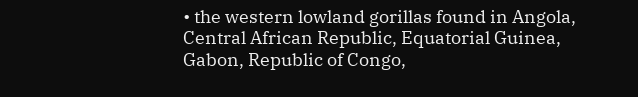• the western lowland gorillas found in Angola, Central African Republic, Equatorial Guinea, Gabon, Republic of Congo,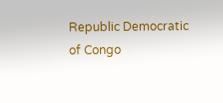Republic Democratic of Congo